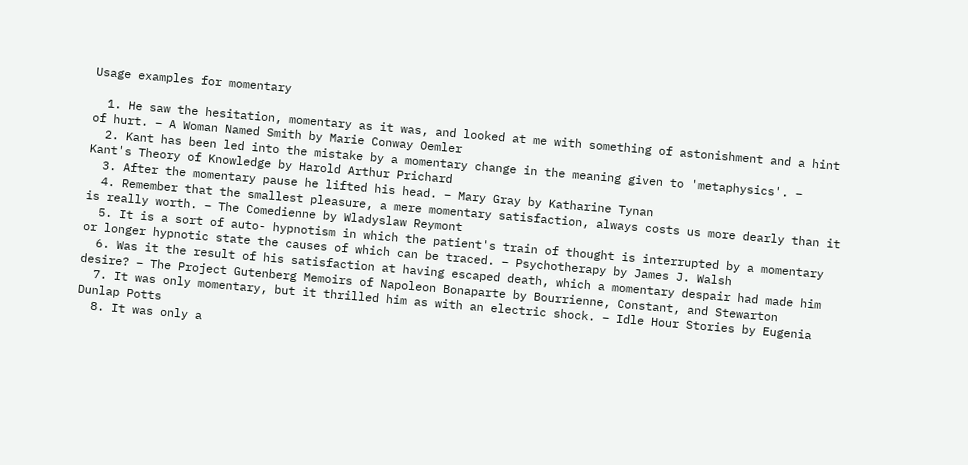Usage examples for momentary

  1. He saw the hesitation, momentary as it was, and looked at me with something of astonishment and a hint of hurt. – A Woman Named Smith by Marie Conway Oemler
  2. Kant has been led into the mistake by a momentary change in the meaning given to 'metaphysics'. – Kant's Theory of Knowledge by Harold Arthur Prichard
  3. After the momentary pause he lifted his head. – Mary Gray by Katharine Tynan
  4. Remember that the smallest pleasure, a mere momentary satisfaction, always costs us more dearly than it is really worth. – The Comedienne by Wladyslaw Reymont
  5. It is a sort of auto- hypnotism in which the patient's train of thought is interrupted by a momentary or longer hypnotic state the causes of which can be traced. – Psychotherapy by James J. Walsh
  6. Was it the result of his satisfaction at having escaped death, which a momentary despair had made him desire? – The Project Gutenberg Memoirs of Napoleon Bonaparte by Bourrienne, Constant, and Stewarton
  7. It was only momentary, but it thrilled him as with an electric shock. – Idle Hour Stories by Eugenia Dunlap Potts
  8. It was only a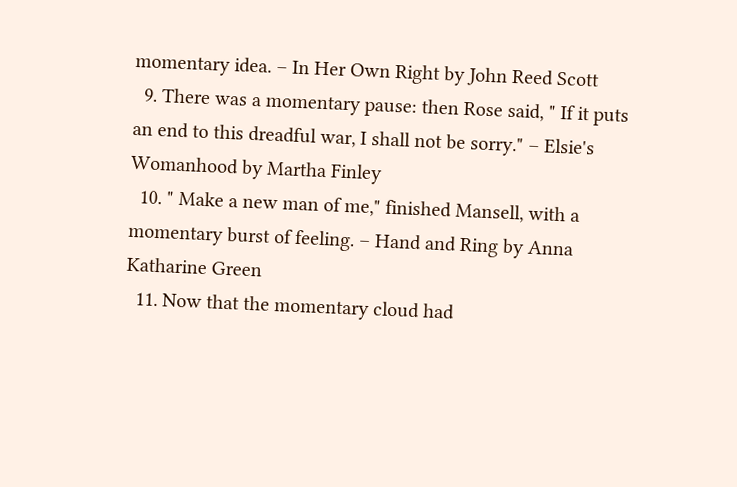momentary idea. – In Her Own Right by John Reed Scott
  9. There was a momentary pause: then Rose said, " If it puts an end to this dreadful war, I shall not be sorry." – Elsie's Womanhood by Martha Finley
  10. " Make a new man of me," finished Mansell, with a momentary burst of feeling. – Hand and Ring by Anna Katharine Green
  11. Now that the momentary cloud had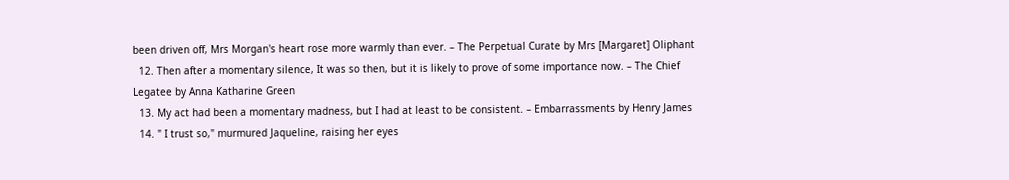been driven off, Mrs Morgan's heart rose more warmly than ever. – The Perpetual Curate by Mrs [Margaret] Oliphant
  12. Then after a momentary silence, It was so then, but it is likely to prove of some importance now. – The Chief Legatee by Anna Katharine Green
  13. My act had been a momentary madness, but I had at least to be consistent. – Embarrassments by Henry James
  14. " I trust so," murmured Jaqueline, raising her eyes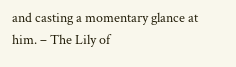and casting a momentary glance at him. – The Lily of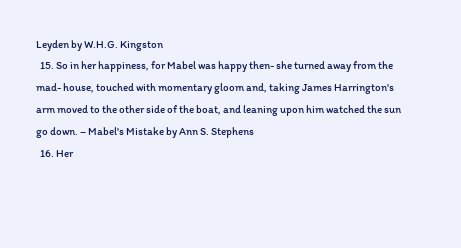Leyden by W.H.G. Kingston
  15. So in her happiness, for Mabel was happy then- she turned away from the mad- house, touched with momentary gloom and, taking James Harrington's arm moved to the other side of the boat, and leaning upon him watched the sun go down. – Mabel's Mistake by Ann S. Stephens
  16. Her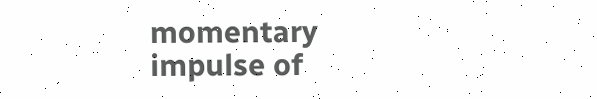momentary impulse of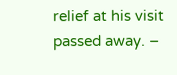relief at his visit passed away. –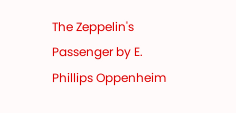The Zeppelin's Passenger by E. Phillips Oppenheim